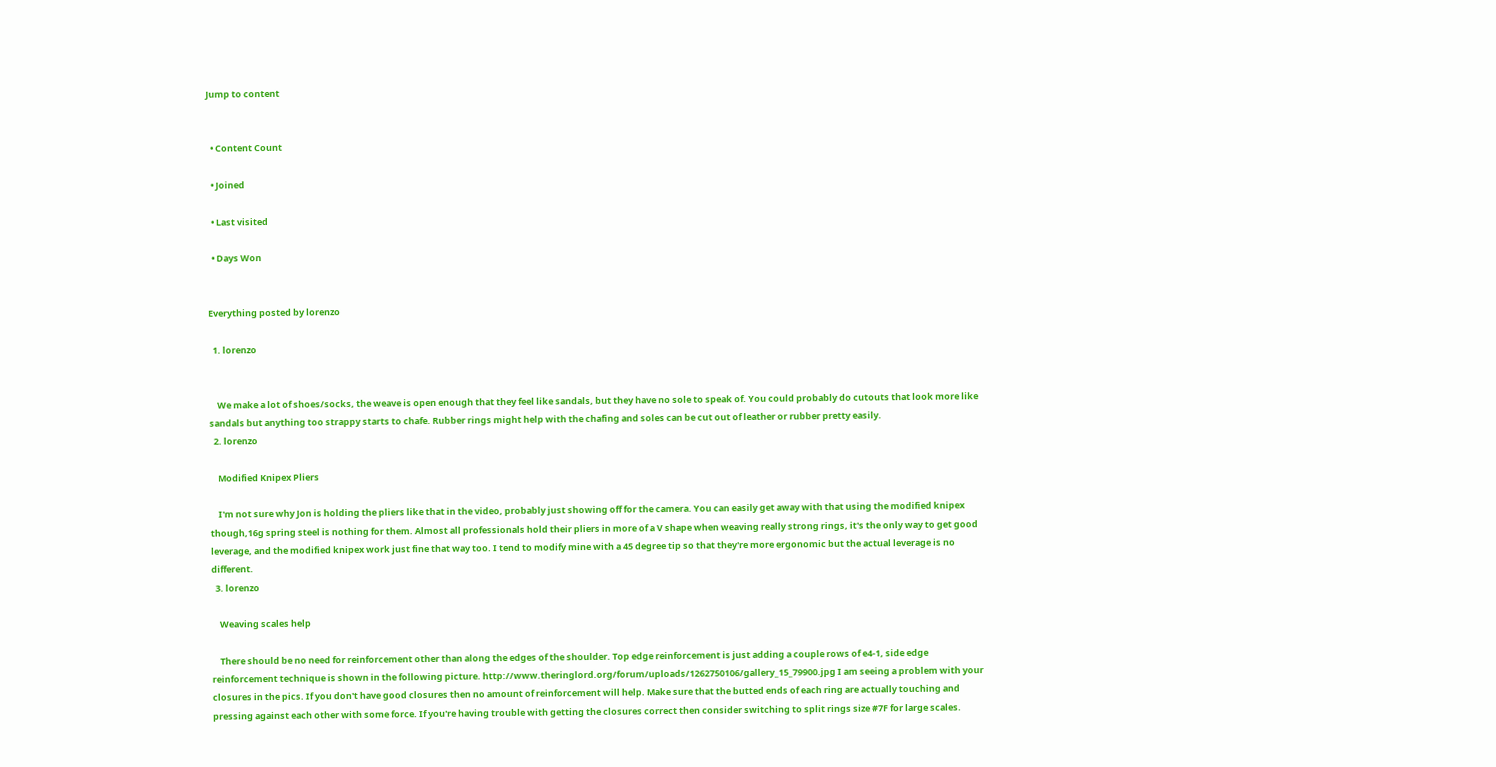Jump to content


  • Content Count

  • Joined

  • Last visited

  • Days Won


Everything posted by lorenzo

  1. lorenzo


    We make a lot of shoes/socks, the weave is open enough that they feel like sandals, but they have no sole to speak of. You could probably do cutouts that look more like sandals but anything too strappy starts to chafe. Rubber rings might help with the chafing and soles can be cut out of leather or rubber pretty easily.
  2. lorenzo

    Modified Knipex Pliers

    I'm not sure why Jon is holding the pliers like that in the video, probably just showing off for the camera. You can easily get away with that using the modified knipex though,16g spring steel is nothing for them. Almost all professionals hold their pliers in more of a V shape when weaving really strong rings, it's the only way to get good leverage, and the modified knipex work just fine that way too. I tend to modify mine with a 45 degree tip so that they're more ergonomic but the actual leverage is no different.
  3. lorenzo

    Weaving scales help

    There should be no need for reinforcement other than along the edges of the shoulder. Top edge reinforcement is just adding a couple rows of e4-1, side edge reinforcement technique is shown in the following picture. http://www.theringlord.org/forum/uploads/1262750106/gallery_15_79900.jpg I am seeing a problem with your closures in the pics. If you don't have good closures then no amount of reinforcement will help. Make sure that the butted ends of each ring are actually touching and pressing against each other with some force. If you're having trouble with getting the closures correct then consider switching to split rings size #7F for large scales.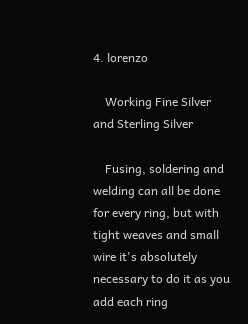4. lorenzo

    Working Fine Silver and Sterling Silver

    Fusing, soldering and welding can all be done for every ring, but with tight weaves and small wire it's absolutely necessary to do it as you add each ring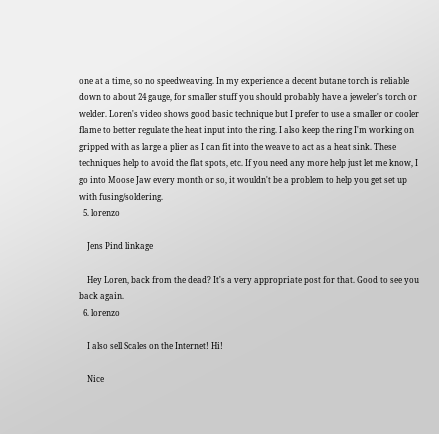one at a time, so no speedweaving. In my experience a decent butane torch is reliable down to about 24 gauge, for smaller stuff you should probably have a jeweler's torch or welder. Loren's video shows good basic technique but I prefer to use a smaller or cooler flame to better regulate the heat input into the ring. I also keep the ring I'm working on gripped with as large a plier as I can fit into the weave to act as a heat sink. These techniques help to avoid the flat spots, etc. If you need any more help just let me know, I go into Moose Jaw every month or so, it wouldn't be a problem to help you get set up with fusing/soldering.
  5. lorenzo

    Jens Pind linkage

    Hey Loren, back from the dead? It's a very appropriate post for that. Good to see you back again.
  6. lorenzo

    I also sell Scales on the Internet! Hi!

    Nice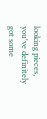looking pieces, you've definitely got some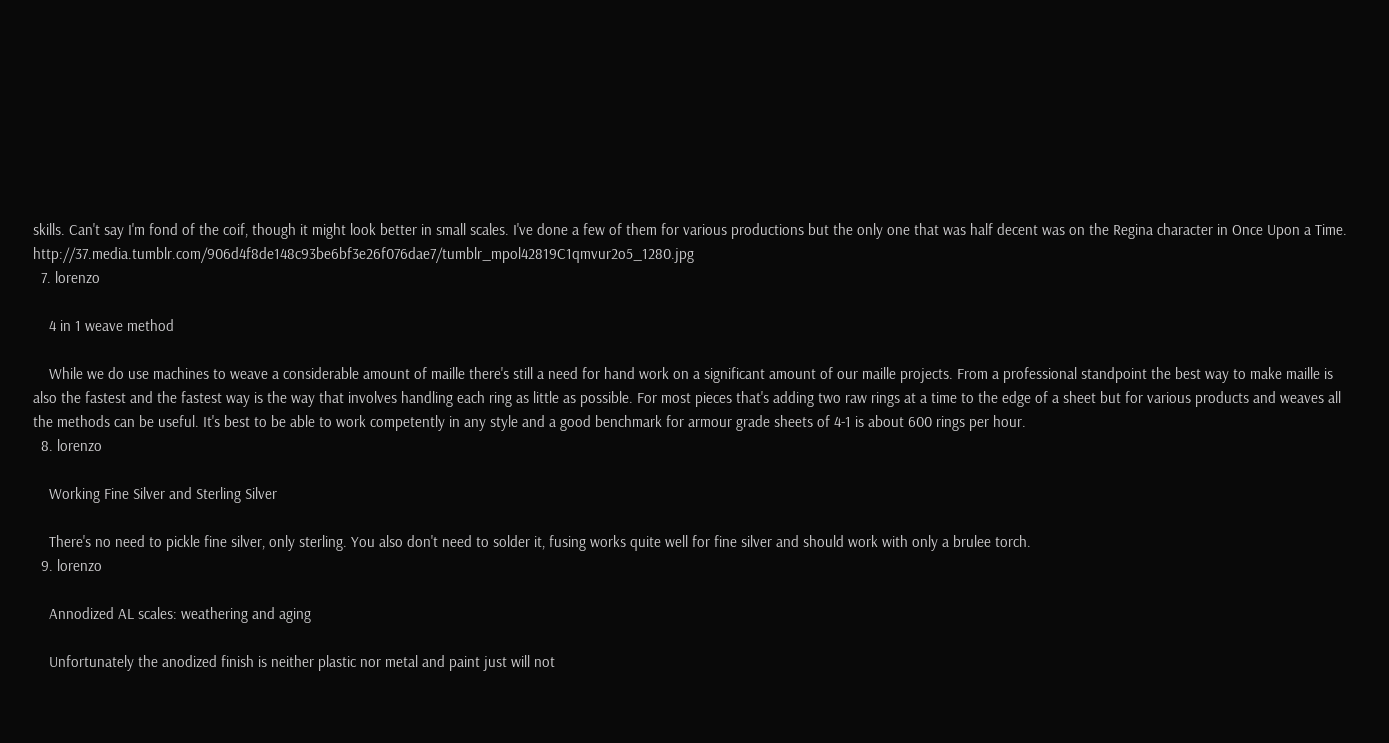skills. Can't say I'm fond of the coif, though it might look better in small scales. I've done a few of them for various productions but the only one that was half decent was on the Regina character in Once Upon a Time. http://37.media.tumblr.com/906d4f8de148c93be6bf3e26f076dae7/tumblr_mpol42819C1qmvur2o5_1280.jpg
  7. lorenzo

    4 in 1 weave method

    While we do use machines to weave a considerable amount of maille there's still a need for hand work on a significant amount of our maille projects. From a professional standpoint the best way to make maille is also the fastest and the fastest way is the way that involves handling each ring as little as possible. For most pieces that's adding two raw rings at a time to the edge of a sheet but for various products and weaves all the methods can be useful. It's best to be able to work competently in any style and a good benchmark for armour grade sheets of 4-1 is about 600 rings per hour.
  8. lorenzo

    Working Fine Silver and Sterling Silver

    There's no need to pickle fine silver, only sterling. You also don't need to solder it, fusing works quite well for fine silver and should work with only a brulee torch.
  9. lorenzo

    Annodized AL scales: weathering and aging

    Unfortunately the anodized finish is neither plastic nor metal and paint just will not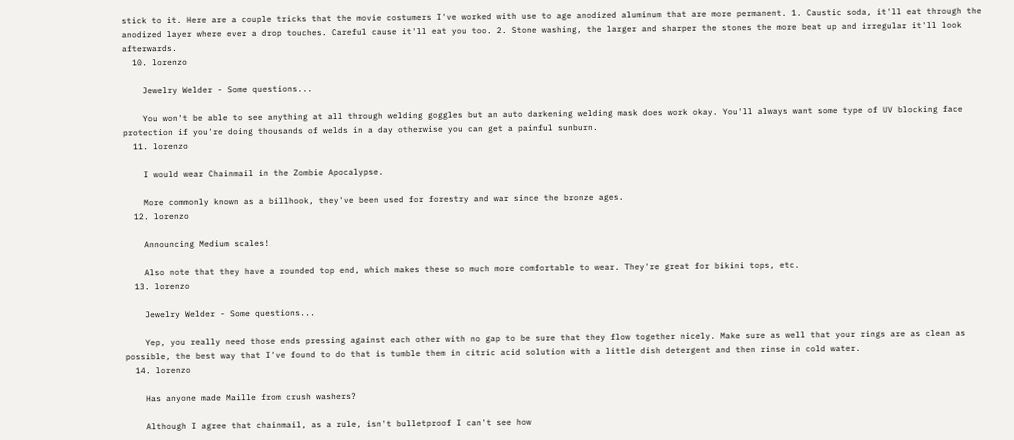stick to it. Here are a couple tricks that the movie costumers I've worked with use to age anodized aluminum that are more permanent. 1. Caustic soda, it'll eat through the anodized layer where ever a drop touches. Careful cause it'll eat you too. 2. Stone washing, the larger and sharper the stones the more beat up and irregular it'll look afterwards.
  10. lorenzo

    Jewelry Welder - Some questions...

    You won't be able to see anything at all through welding goggles but an auto darkening welding mask does work okay. You'll always want some type of UV blocking face protection if you're doing thousands of welds in a day otherwise you can get a painful sunburn.
  11. lorenzo

    I would wear Chainmail in the Zombie Apocalypse.

    More commonly known as a billhook, they've been used for forestry and war since the bronze ages.
  12. lorenzo

    Announcing Medium scales!

    Also note that they have a rounded top end, which makes these so much more comfortable to wear. They're great for bikini tops, etc.
  13. lorenzo

    Jewelry Welder - Some questions...

    Yep, you really need those ends pressing against each other with no gap to be sure that they flow together nicely. Make sure as well that your rings are as clean as possible, the best way that I've found to do that is tumble them in citric acid solution with a little dish detergent and then rinse in cold water.
  14. lorenzo

    Has anyone made Maille from crush washers?

    Although I agree that chainmail, as a rule, isn't bulletproof I can't see how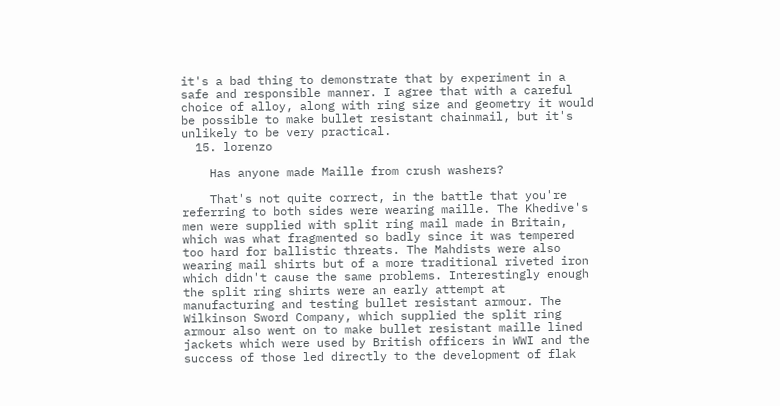it's a bad thing to demonstrate that by experiment in a safe and responsible manner. I agree that with a careful choice of alloy, along with ring size and geometry it would be possible to make bullet resistant chainmail, but it's unlikely to be very practical.
  15. lorenzo

    Has anyone made Maille from crush washers?

    That's not quite correct, in the battle that you're referring to both sides were wearing maille. The Khedive's men were supplied with split ring mail made in Britain, which was what fragmented so badly since it was tempered too hard for ballistic threats. The Mahdists were also wearing mail shirts but of a more traditional riveted iron which didn't cause the same problems. Interestingly enough the split ring shirts were an early attempt at manufacturing and testing bullet resistant armour. The Wilkinson Sword Company, which supplied the split ring armour also went on to make bullet resistant maille lined jackets which were used by British officers in WWI and the success of those led directly to the development of flak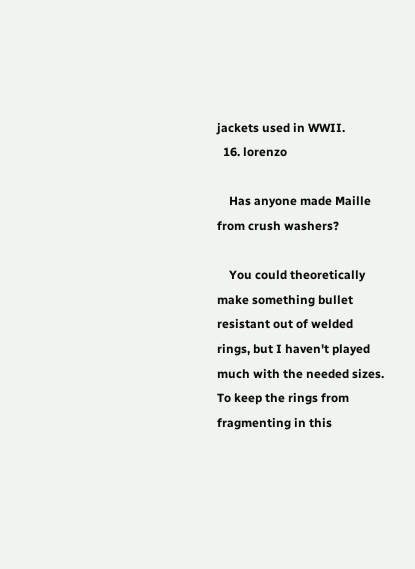jackets used in WWII.
  16. lorenzo

    Has anyone made Maille from crush washers?

    You could theoretically make something bullet resistant out of welded rings, but I haven't played much with the needed sizes. To keep the rings from fragmenting in this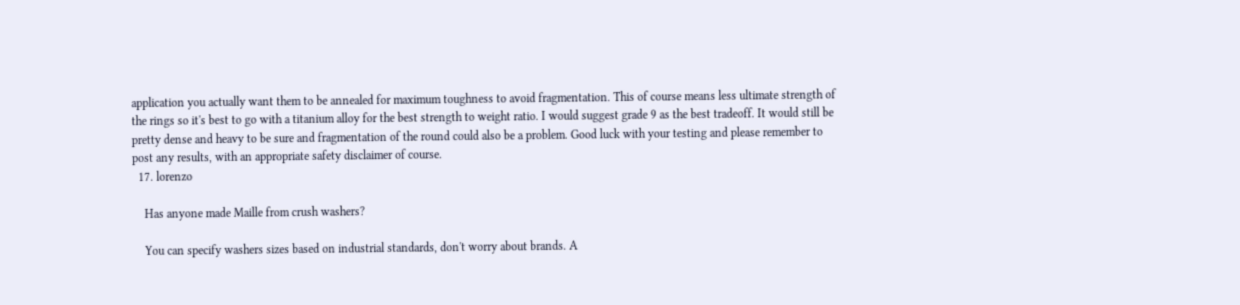application you actually want them to be annealed for maximum toughness to avoid fragmentation. This of course means less ultimate strength of the rings so it's best to go with a titanium alloy for the best strength to weight ratio. I would suggest grade 9 as the best tradeoff. It would still be pretty dense and heavy to be sure and fragmentation of the round could also be a problem. Good luck with your testing and please remember to post any results, with an appropriate safety disclaimer of course.
  17. lorenzo

    Has anyone made Maille from crush washers?

    You can specify washers sizes based on industrial standards, don't worry about brands. A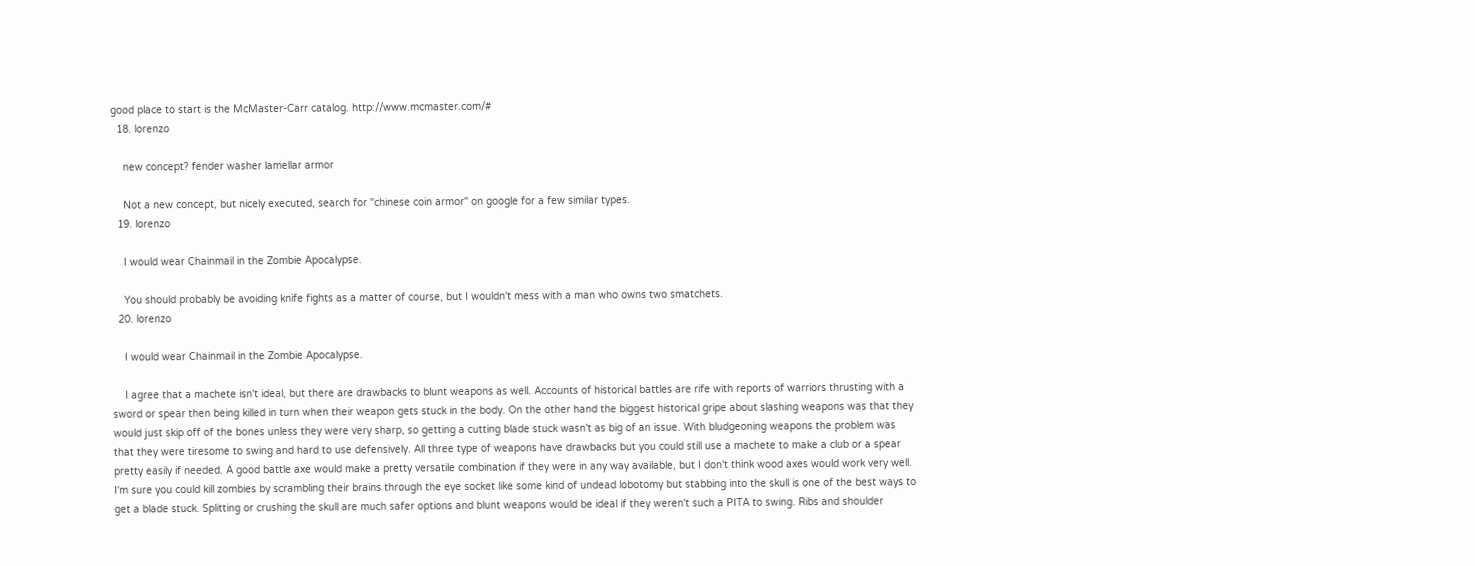good place to start is the McMaster-Carr catalog. http://www.mcmaster.com/#
  18. lorenzo

    new concept? fender washer lamellar armor

    Not a new concept, but nicely executed, search for "chinese coin armor" on google for a few similar types.
  19. lorenzo

    I would wear Chainmail in the Zombie Apocalypse.

    You should probably be avoiding knife fights as a matter of course, but I wouldn't mess with a man who owns two smatchets.
  20. lorenzo

    I would wear Chainmail in the Zombie Apocalypse.

    I agree that a machete isn't ideal, but there are drawbacks to blunt weapons as well. Accounts of historical battles are rife with reports of warriors thrusting with a sword or spear then being killed in turn when their weapon gets stuck in the body. On the other hand the biggest historical gripe about slashing weapons was that they would just skip off of the bones unless they were very sharp, so getting a cutting blade stuck wasn't as big of an issue. With bludgeoning weapons the problem was that they were tiresome to swing and hard to use defensively. All three type of weapons have drawbacks but you could still use a machete to make a club or a spear pretty easily if needed. A good battle axe would make a pretty versatile combination if they were in any way available, but I don't think wood axes would work very well. I'm sure you could kill zombies by scrambling their brains through the eye socket like some kind of undead lobotomy but stabbing into the skull is one of the best ways to get a blade stuck. Splitting or crushing the skull are much safer options and blunt weapons would be ideal if they weren't such a PITA to swing. Ribs and shoulder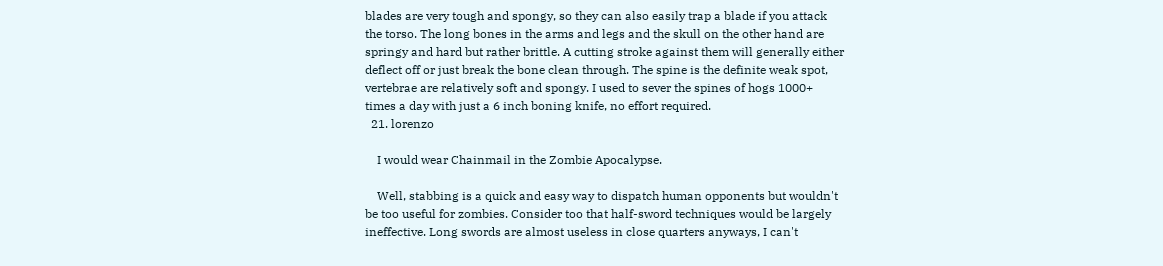blades are very tough and spongy, so they can also easily trap a blade if you attack the torso. The long bones in the arms and legs and the skull on the other hand are springy and hard but rather brittle. A cutting stroke against them will generally either deflect off or just break the bone clean through. The spine is the definite weak spot, vertebrae are relatively soft and spongy. I used to sever the spines of hogs 1000+ times a day with just a 6 inch boning knife, no effort required.
  21. lorenzo

    I would wear Chainmail in the Zombie Apocalypse.

    Well, stabbing is a quick and easy way to dispatch human opponents but wouldn't be too useful for zombies. Consider too that half-sword techniques would be largely ineffective. Long swords are almost useless in close quarters anyways, I can't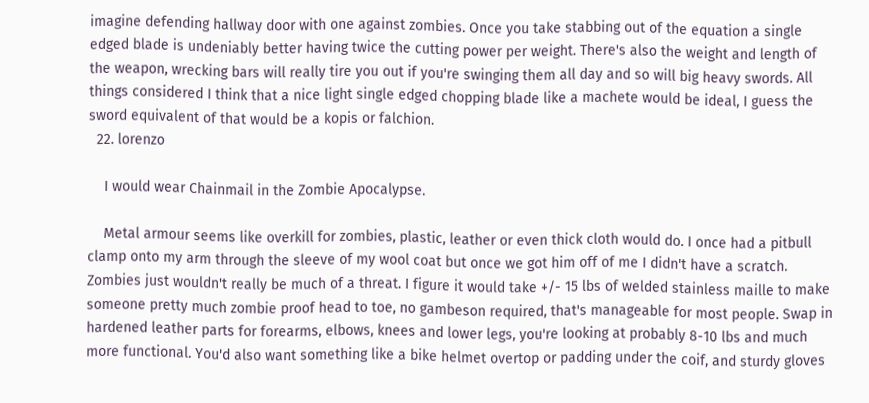imagine defending hallway door with one against zombies. Once you take stabbing out of the equation a single edged blade is undeniably better having twice the cutting power per weight. There's also the weight and length of the weapon, wrecking bars will really tire you out if you're swinging them all day and so will big heavy swords. All things considered I think that a nice light single edged chopping blade like a machete would be ideal, I guess the sword equivalent of that would be a kopis or falchion.
  22. lorenzo

    I would wear Chainmail in the Zombie Apocalypse.

    Metal armour seems like overkill for zombies, plastic, leather or even thick cloth would do. I once had a pitbull clamp onto my arm through the sleeve of my wool coat but once we got him off of me I didn't have a scratch. Zombies just wouldn't really be much of a threat. I figure it would take +/- 15 lbs of welded stainless maille to make someone pretty much zombie proof head to toe, no gambeson required, that's manageable for most people. Swap in hardened leather parts for forearms, elbows, knees and lower legs, you're looking at probably 8-10 lbs and much more functional. You'd also want something like a bike helmet overtop or padding under the coif, and sturdy gloves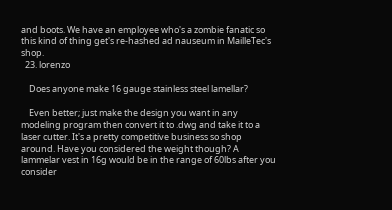and boots. We have an employee who's a zombie fanatic so this kind of thing get's re-hashed ad nauseum in MailleTec's shop.
  23. lorenzo

    Does anyone make 16 gauge stainless steel lamellar?

    Even better; just make the design you want in any modeling program then convert it to .dwg and take it to a laser cutter. It's a pretty competitive business so shop around. Have you considered the weight though? A lammelar vest in 16g would be in the range of 60lbs after you consider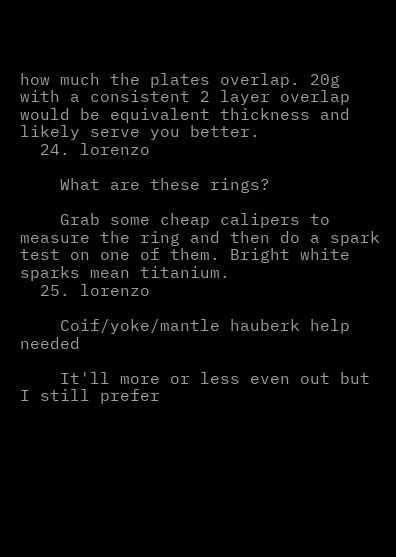how much the plates overlap. 20g with a consistent 2 layer overlap would be equivalent thickness and likely serve you better.
  24. lorenzo

    What are these rings?

    Grab some cheap calipers to measure the ring and then do a spark test on one of them. Bright white sparks mean titanium.
  25. lorenzo

    Coif/yoke/mantle hauberk help needed

    It'll more or less even out but I still prefer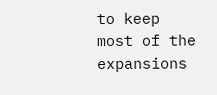to keep most of the expansions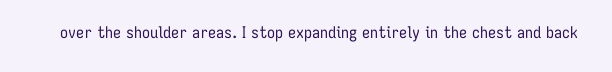over the shoulder areas. I stop expanding entirely in the chest and back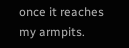once it reaches my armpits.